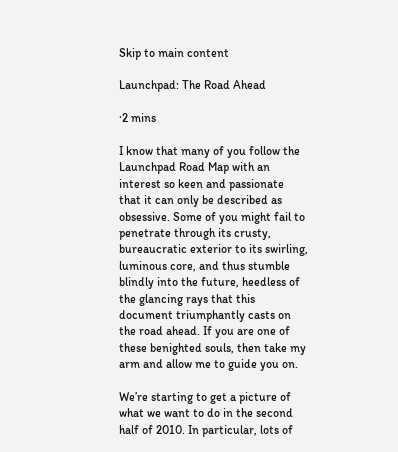Skip to main content

Launchpad: The Road Ahead

·2 mins

I know that many of you follow the Launchpad Road Map with an interest so keen and passionate that it can only be described as obsessive. Some of you might fail to penetrate through its crusty, bureaucratic exterior to its swirling, luminous core, and thus stumble blindly into the future, heedless of the glancing rays that this document triumphantly casts on the road ahead. If you are one of these benighted souls, then take my arm and allow me to guide you on.

We’re starting to get a picture of what we want to do in the second half of 2010. In particular, lots of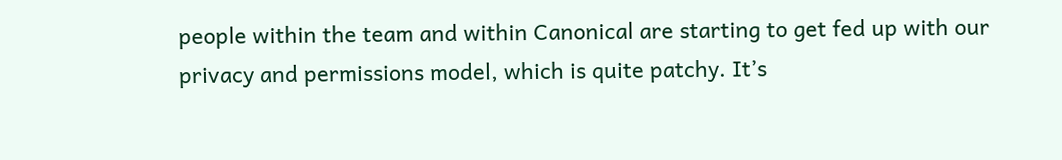people within the team and within Canonical are starting to get fed up with our privacy and permissions model, which is quite patchy. It’s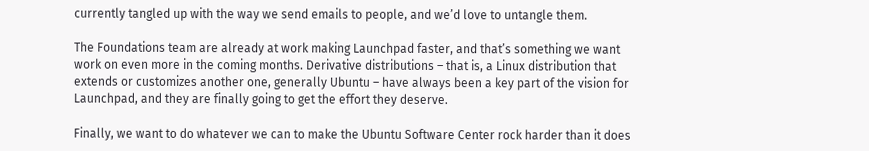currently tangled up with the way we send emails to people, and we’d love to untangle them.

The Foundations team are already at work making Launchpad faster, and that’s something we want work on even more in the coming months. Derivative distributions – that is, a Linux distribution that extends or customizes another one, generally Ubuntu – have always been a key part of the vision for Launchpad, and they are finally going to get the effort they deserve.

Finally, we want to do whatever we can to make the Ubuntu Software Center rock harder than it does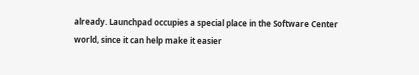already. Launchpad occupies a special place in the Software Center world, since it can help make it easier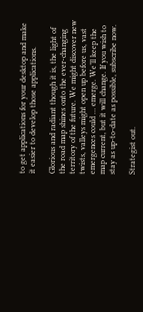to get applications for your desktop and make it easier to develop those applications.

Glorious and radiant though it is, the light of the road map shines onto the ever-changing territory of the future. We might discover new twists, valleys might open up before us, vast emergences could … emerge. We’ll keep the map current, but it will change. If you wish to stay as up-to-date as possible, subscribe now.

Strategist out.